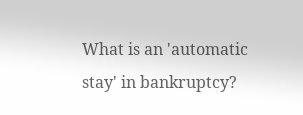What is an 'automatic stay' in bankruptcy?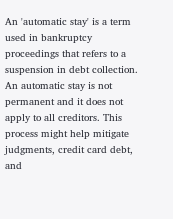An 'automatic stay' is a term used in bankruptcy proceedings that refers to a suspension in debt collection. An automatic stay is not permanent and it does not apply to all creditors. This process might help mitigate judgments, credit card debt, and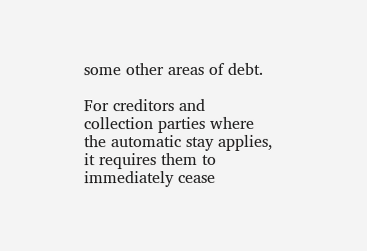some other areas of debt.

For creditors and collection parties where the automatic stay applies, it requires them to immediately cease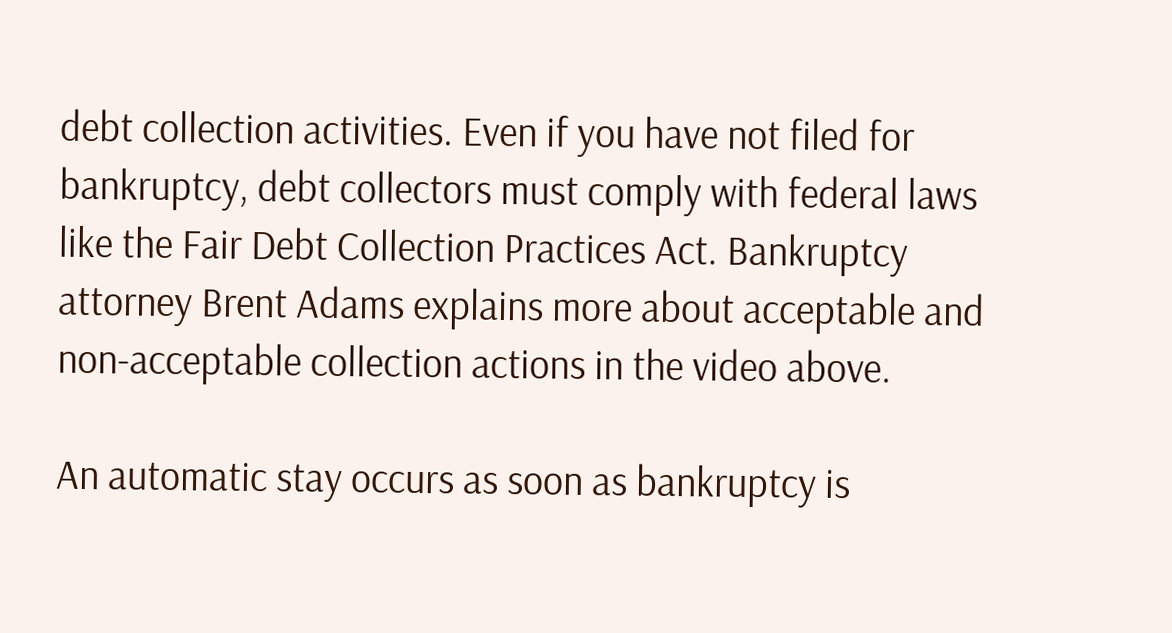debt collection activities. Even if you have not filed for bankruptcy, debt collectors must comply with federal laws like the Fair Debt Collection Practices Act. Bankruptcy attorney Brent Adams explains more about acceptable and non-acceptable collection actions in the video above.

An automatic stay occurs as soon as bankruptcy is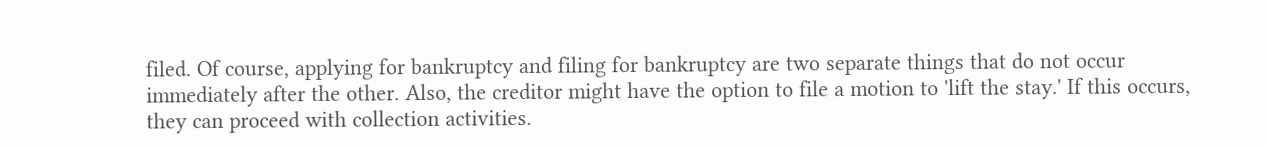filed. Of course, applying for bankruptcy and filing for bankruptcy are two separate things that do not occur immediately after the other. Also, the creditor might have the option to file a motion to 'lift the stay.' If this occurs, they can proceed with collection activities.